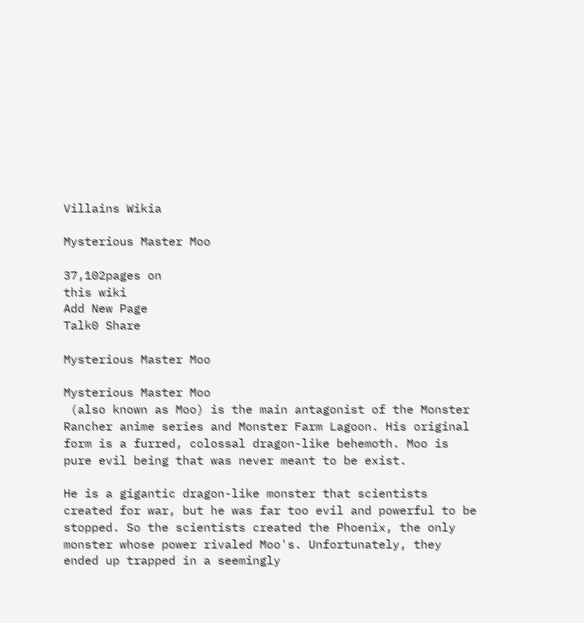Villains Wikia

Mysterious Master Moo

37,102pages on
this wiki
Add New Page
Talk0 Share

Mysterious Master Moo

Mysterious Master Moo
 (also known as Moo) is the main antagonist of the Monster Rancher anime series and Monster Farm Lagoon. His original form is a furred, colossal dragon-like behemoth. Moo is pure evil being that was never meant to be exist.

He is a gigantic dragon-like monster that scientists created for war, but he was far too evil and powerful to be stopped. So the scientists created the Phoenix, the only monster whose power rivaled Moo's. Unfortunately, they ended up trapped in a seemingly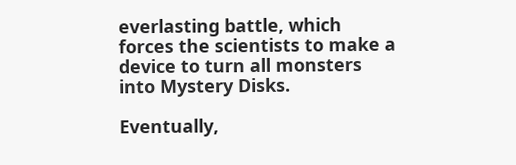everlasting battle, which forces the scientists to make a device to turn all monsters into Mystery Disks.

Eventually,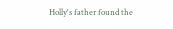Holly's father found the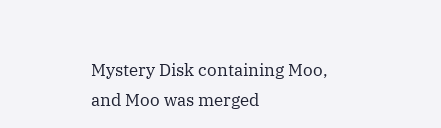Mystery Disk containing Moo, and Moo was merged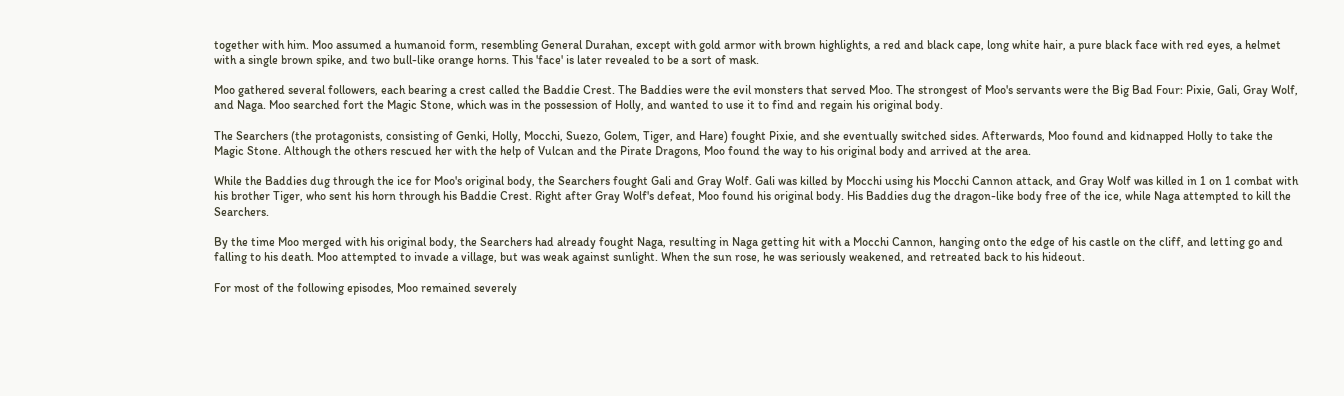together with him. Moo assumed a humanoid form, resembling General Durahan, except with gold armor with brown highlights, a red and black cape, long white hair, a pure black face with red eyes, a helmet with a single brown spike, and two bull-like orange horns. This 'face' is later revealed to be a sort of mask.

Moo gathered several followers, each bearing a crest called the Baddie Crest. The Baddies were the evil monsters that served Moo. The strongest of Moo's servants were the Big Bad Four: Pixie, Gali, Gray Wolf, and Naga. Moo searched fort the Magic Stone, which was in the possession of Holly, and wanted to use it to find and regain his original body.

The Searchers (the protagonists, consisting of Genki, Holly, Mocchi, Suezo, Golem, Tiger, and Hare) fought Pixie, and she eventually switched sides. Afterwards, Moo found and kidnapped Holly to take the Magic Stone. Although the others rescued her with the help of Vulcan and the Pirate Dragons, Moo found the way to his original body and arrived at the area.

While the Baddies dug through the ice for Moo's original body, the Searchers fought Gali and Gray Wolf. Gali was killed by Mocchi using his Mocchi Cannon attack, and Gray Wolf was killed in 1 on 1 combat with his brother Tiger, who sent his horn through his Baddie Crest. Right after Gray Wolf's defeat, Moo found his original body. His Baddies dug the dragon-like body free of the ice, while Naga attempted to kill the Searchers.

By the time Moo merged with his original body, the Searchers had already fought Naga, resulting in Naga getting hit with a Mocchi Cannon, hanging onto the edge of his castle on the cliff, and letting go and falling to his death. Moo attempted to invade a village, but was weak against sunlight. When the sun rose, he was seriously weakened, and retreated back to his hideout.

For most of the following episodes, Moo remained severely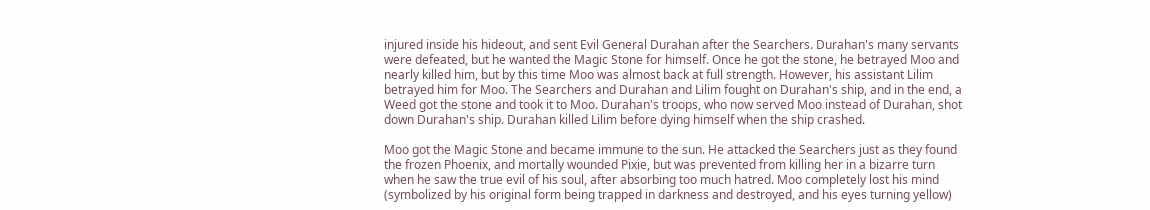injured inside his hideout, and sent Evil General Durahan after the Searchers. Durahan's many servants were defeated, but he wanted the Magic Stone for himself. Once he got the stone, he betrayed Moo and nearly killed him, but by this time Moo was almost back at full strength. However, his assistant Lilim betrayed him for Moo. The Searchers and Durahan and Lilim fought on Durahan's ship, and in the end, a Weed got the stone and took it to Moo. Durahan's troops, who now served Moo instead of Durahan, shot down Durahan's ship. Durahan killed Lilim before dying himself when the ship crashed.

Moo got the Magic Stone and became immune to the sun. He attacked the Searchers just as they found the frozen Phoenix, and mortally wounded Pixie, but was prevented from killing her in a bizarre turn when he saw the true evil of his soul, after absorbing too much hatred. Moo completely lost his mind (symbolized by his original form being trapped in darkness and destroyed, and his eyes turning yellow)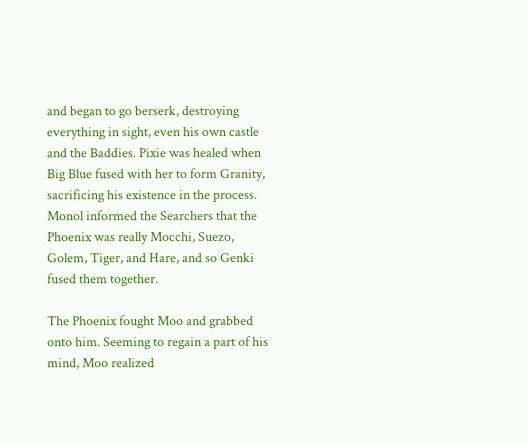and began to go berserk, destroying everything in sight, even his own castle and the Baddies. Pixie was healed when Big Blue fused with her to form Granity, sacrificing his existence in the process. Monol informed the Searchers that the Phoenix was really Mocchi, Suezo, Golem, Tiger, and Hare, and so Genki fused them together.

The Phoenix fought Moo and grabbed onto him. Seeming to regain a part of his mind, Moo realized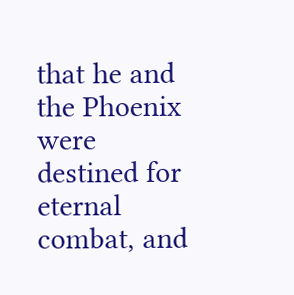that he and the Phoenix were destined for eternal combat, and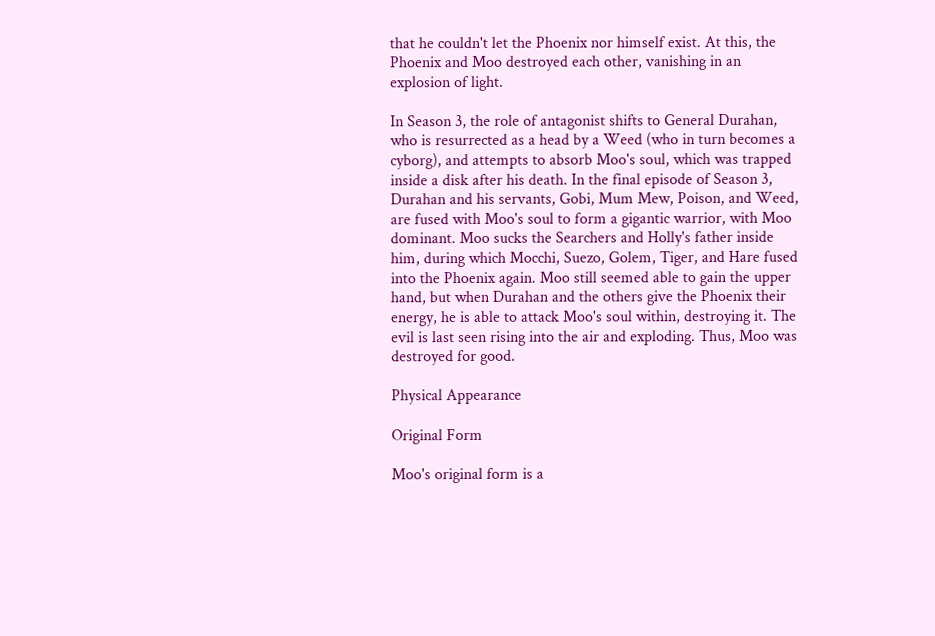that he couldn't let the Phoenix nor himself exist. At this, the Phoenix and Moo destroyed each other, vanishing in an explosion of light.

In Season 3, the role of antagonist shifts to General Durahan, who is resurrected as a head by a Weed (who in turn becomes a cyborg), and attempts to absorb Moo's soul, which was trapped inside a disk after his death. In the final episode of Season 3, Durahan and his servants, Gobi, Mum Mew, Poison, and Weed, are fused with Moo's soul to form a gigantic warrior, with Moo dominant. Moo sucks the Searchers and Holly's father inside him, during which Mocchi, Suezo, Golem, Tiger, and Hare fused into the Phoenix again. Moo still seemed able to gain the upper hand, but when Durahan and the others give the Phoenix their energy, he is able to attack Moo's soul within, destroying it. The evil is last seen rising into the air and exploding. Thus, Moo was destroyed for good.

Physical Appearance

Original Form

Moo's original form is a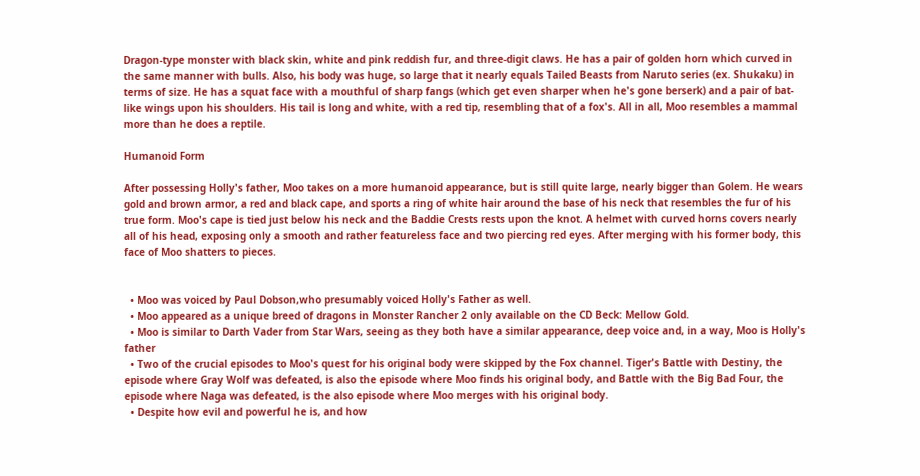Dragon-type monster with black skin, white and pink reddish fur, and three-digit claws. He has a pair of golden horn which curved in the same manner with bulls. Also, his body was huge, so large that it nearly equals Tailed Beasts from Naruto series (ex. Shukaku) in terms of size. He has a squat face with a mouthful of sharp fangs (which get even sharper when he's gone berserk) and a pair of bat-like wings upon his shoulders. His tail is long and white, with a red tip, resembling that of a fox's. All in all, Moo resembles a mammal more than he does a reptile.

Humanoid Form

After possessing Holly's father, Moo takes on a more humanoid appearance, but is still quite large, nearly bigger than Golem. He wears gold and brown armor, a red and black cape, and sports a ring of white hair around the base of his neck that resembles the fur of his true form. Moo's cape is tied just below his neck and the Baddie Crests rests upon the knot. A helmet with curved horns covers nearly all of his head, exposing only a smooth and rather featureless face and two piercing red eyes. After merging with his former body, this face of Moo shatters to pieces.


  • Moo was voiced by Paul Dobson,who presumably voiced Holly's Father as well.
  • Moo appeared as a unique breed of dragons in Monster Rancher 2 only available on the CD Beck: Mellow Gold.
  • Moo is similar to Darth Vader from Star Wars, seeing as they both have a similar appearance, deep voice and, in a way, Moo is Holly's father
  • Two of the crucial episodes to Moo's quest for his original body were skipped by the Fox channel. Tiger's Battle with Destiny, the episode where Gray Wolf was defeated, is also the episode where Moo finds his original body, and Battle with the Big Bad Four, the episode where Naga was defeated, is the also episode where Moo merges with his original body.
  • Despite how evil and powerful he is, and how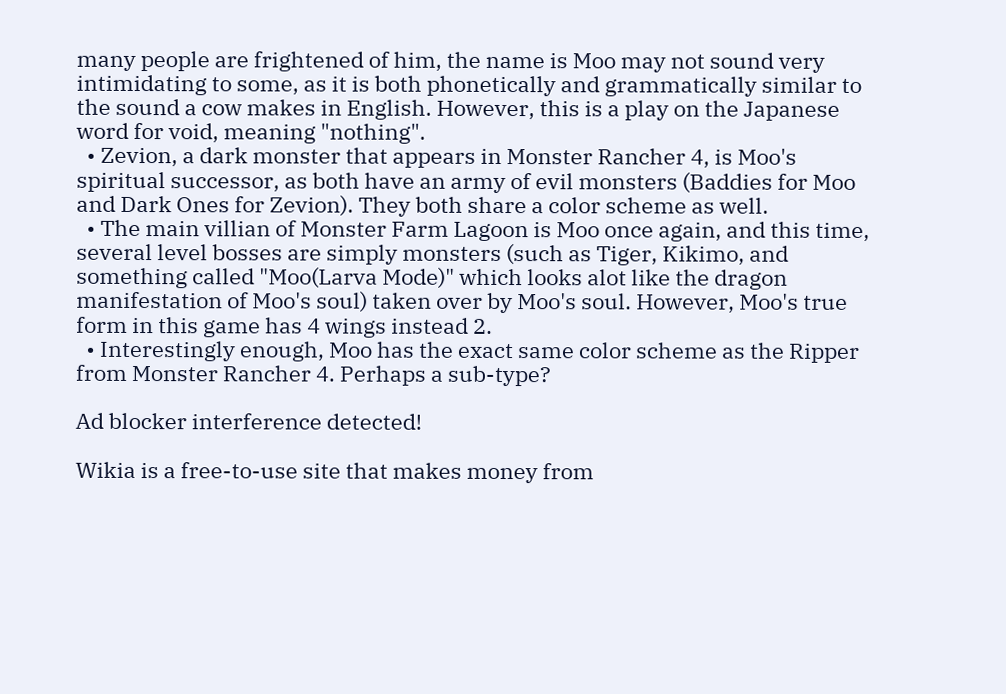many people are frightened of him, the name is Moo may not sound very intimidating to some, as it is both phonetically and grammatically similar to the sound a cow makes in English. However, this is a play on the Japanese word for void, meaning "nothing".
  • Zevion, a dark monster that appears in Monster Rancher 4, is Moo's spiritual successor, as both have an army of evil monsters (Baddies for Moo and Dark Ones for Zevion). They both share a color scheme as well.
  • The main villian of Monster Farm Lagoon is Moo once again, and this time, several level bosses are simply monsters (such as Tiger, Kikimo, and something called "Moo(Larva Mode)" which looks alot like the dragon manifestation of Moo's soul) taken over by Moo's soul. However, Moo's true form in this game has 4 wings instead 2.
  • Interestingly enough, Moo has the exact same color scheme as the Ripper from Monster Rancher 4. Perhaps a sub-type?

Ad blocker interference detected!

Wikia is a free-to-use site that makes money from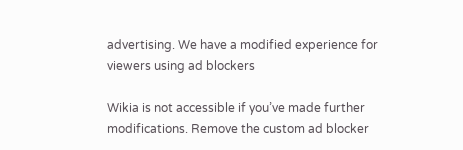advertising. We have a modified experience for viewers using ad blockers

Wikia is not accessible if you’ve made further modifications. Remove the custom ad blocker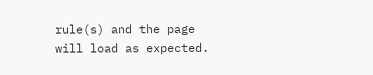rule(s) and the page will load as expected.